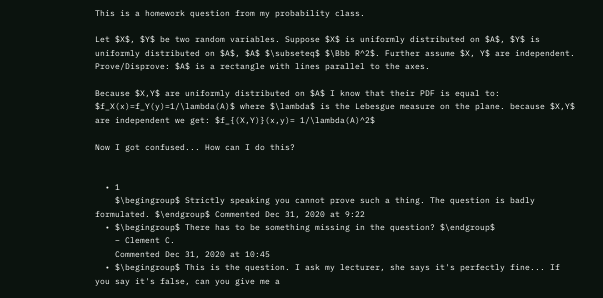This is a homework question from my probability class.

Let $X$, $Y$ be two random variables. Suppose $X$ is uniformly distributed on $A$, $Y$ is uniformly distributed on $A$, $A$ $\subseteq$ $\Bbb R^2$. Further assume $X, Y$ are independent.
Prove/Disprove: $A$ is a rectangle with lines parallel to the axes.

Because $X,Y$ are uniformly distributed on $A$ I know that their PDF is equal to:
$f_X(x)=f_Y(y)=1/\lambda(A)$ where $\lambda$ is the Lebesgue measure on the plane. because $X,Y$ are independent we get: $f_{(X,Y)}(x,y)= 1/\lambda(A)^2$

Now I got confused... How can I do this?


  • 1
    $\begingroup$ Strictly speaking you cannot prove such a thing. The question is badly formulated. $\endgroup$ Commented Dec 31, 2020 at 9:22
  • $\begingroup$ There has to be something missing in the question? $\endgroup$
    – Clement C.
    Commented Dec 31, 2020 at 10:45
  • $\begingroup$ This is the question. I ask my lecturer, she says it's perfectly fine... If you say it's false, can you give me a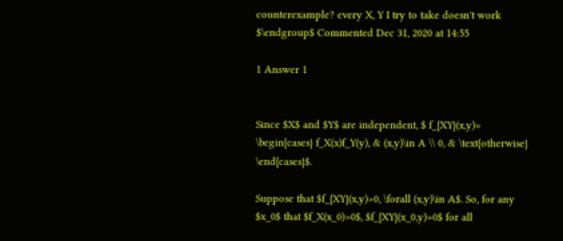counterexample? every X, Y I try to take doesn't work $\endgroup$ Commented Dec 31, 2020 at 14:55

1 Answer 1


Since $X$ and $Y$ are independent, $ f_{XY}(x,y)= \begin{cases} f_X(x)f_Y(y), & (x,y)\in A \\ 0, & \text{otherwise} \end{cases}$.

Suppose that $f_{XY}(x,y)>0, \forall (x,y)\in A$. So, for any $x_0$ that $f_X(x_0)>0$, $f_{XY}(x_0,y)>0$ for all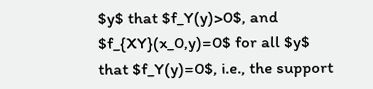$y$ that $f_Y(y)>0$, and $f_{XY}(x_0,y)=0$ for all $y$ that $f_Y(y)=0$, i.e., the support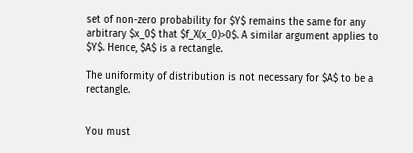set of non-zero probability for $Y$ remains the same for any arbitrary $x_0$ that $f_X(x_0)>0$. A similar argument applies to $Y$. Hence, $A$ is a rectangle.

The uniformity of distribution is not necessary for $A$ to be a rectangle.


You must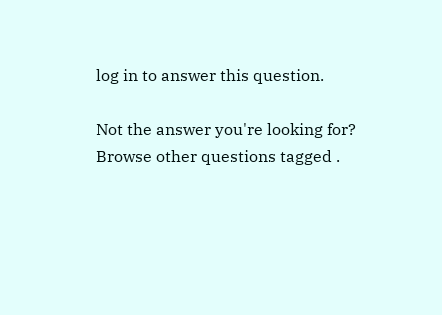log in to answer this question.

Not the answer you're looking for? Browse other questions tagged .